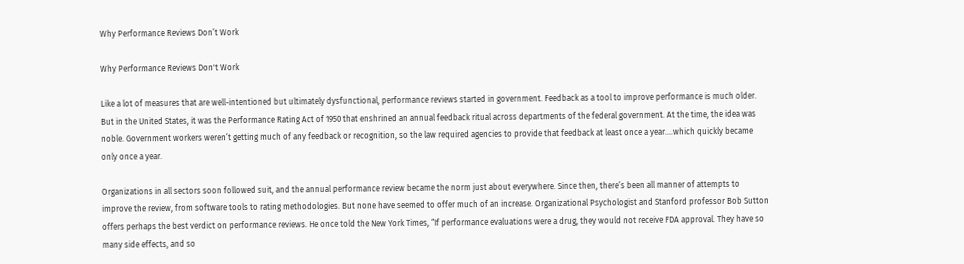Why Performance Reviews Don’t Work

Why Performance Reviews Don't Work

Like a lot of measures that are well-intentioned but ultimately dysfunctional, performance reviews started in government. Feedback as a tool to improve performance is much older. But in the United States, it was the Performance Rating Act of 1950 that enshrined an annual feedback ritual across departments of the federal government. At the time, the idea was noble. Government workers weren’t getting much of any feedback or recognition, so the law required agencies to provide that feedback at least once a year….which quickly became only once a year.

Organizations in all sectors soon followed suit, and the annual performance review became the norm just about everywhere. Since then, there’s been all manner of attempts to improve the review, from software tools to rating methodologies. But none have seemed to offer much of an increase. Organizational Psychologist and Stanford professor Bob Sutton offers perhaps the best verdict on performance reviews. He once told the New York Times, “If performance evaluations were a drug, they would not receive FDA approval. They have so many side effects, and so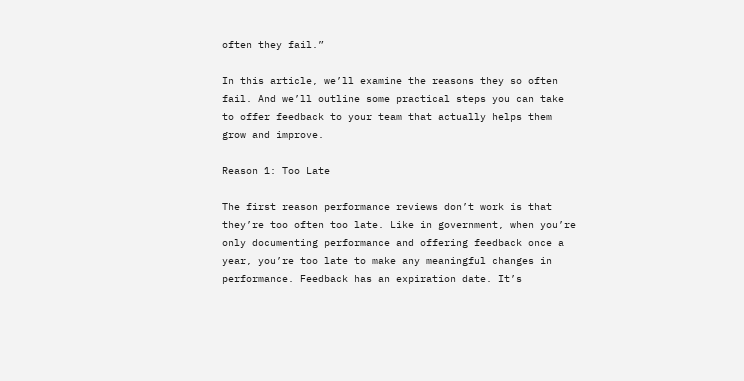often they fail.”

In this article, we’ll examine the reasons they so often fail. And we’ll outline some practical steps you can take to offer feedback to your team that actually helps them grow and improve.

Reason 1: Too Late

The first reason performance reviews don’t work is that they’re too often too late. Like in government, when you’re only documenting performance and offering feedback once a year, you’re too late to make any meaningful changes in performance. Feedback has an expiration date. It’s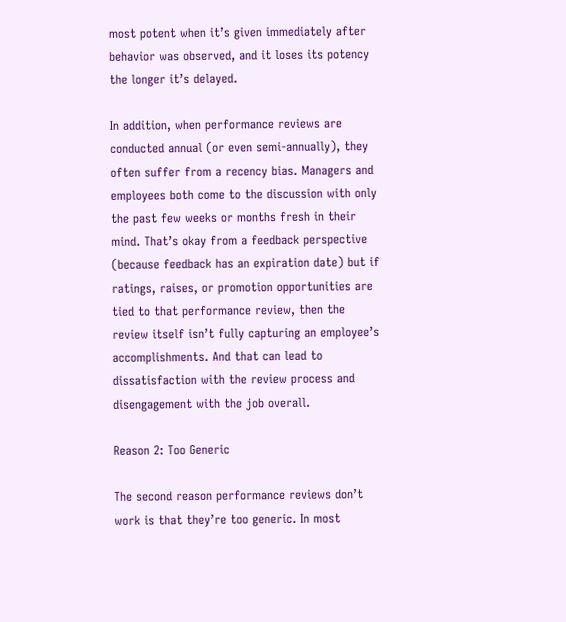most potent when it’s given immediately after behavior was observed, and it loses its potency the longer it’s delayed.

In addition, when performance reviews are conducted annual (or even semi-annually), they often suffer from a recency bias. Managers and employees both come to the discussion with only the past few weeks or months fresh in their mind. That’s okay from a feedback perspective (because feedback has an expiration date) but if ratings, raises, or promotion opportunities are tied to that performance review, then the review itself isn’t fully capturing an employee’s accomplishments. And that can lead to dissatisfaction with the review process and disengagement with the job overall.

Reason 2: Too Generic

The second reason performance reviews don’t work is that they’re too generic. In most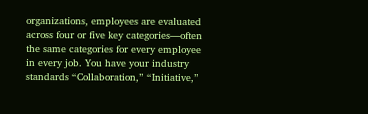organizations, employees are evaluated across four or five key categories—often the same categories for every employee in every job. You have your industry standards “Collaboration,” “Initiative,”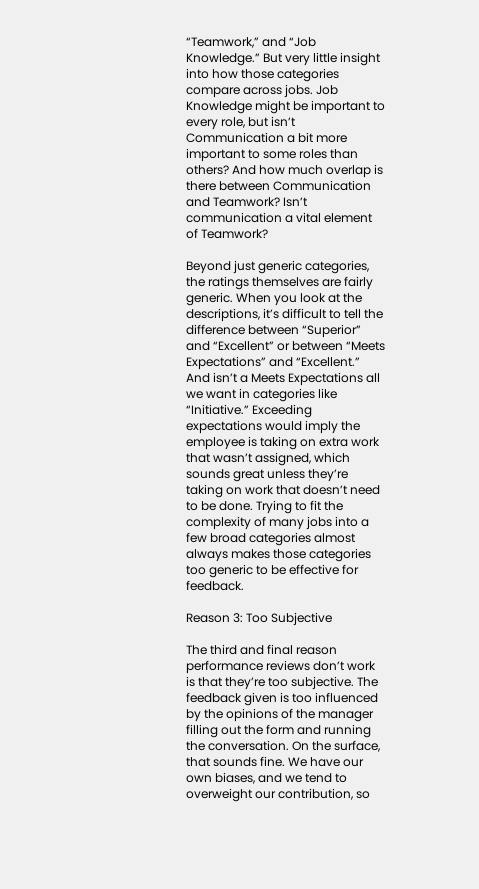“Teamwork,” and “Job Knowledge.” But very little insight into how those categories compare across jobs. Job Knowledge might be important to every role, but isn’t Communication a bit more important to some roles than others? And how much overlap is there between Communication and Teamwork? Isn’t communication a vital element of Teamwork?

Beyond just generic categories, the ratings themselves are fairly generic. When you look at the descriptions, it’s difficult to tell the difference between “Superior” and “Excellent” or between “Meets Expectations” and “Excellent.” And isn’t a Meets Expectations all we want in categories like “Initiative.” Exceeding expectations would imply the employee is taking on extra work that wasn’t assigned, which sounds great unless they’re taking on work that doesn’t need to be done. Trying to fit the complexity of many jobs into a few broad categories almost always makes those categories too generic to be effective for feedback.

Reason 3: Too Subjective

The third and final reason performance reviews don’t work is that they’re too subjective. The feedback given is too influenced by the opinions of the manager filling out the form and running the conversation. On the surface, that sounds fine. We have our own biases, and we tend to overweight our contribution, so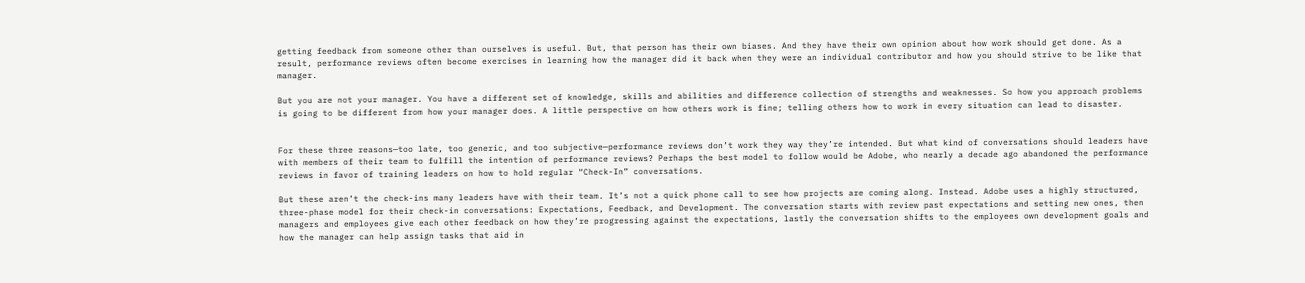getting feedback from someone other than ourselves is useful. But, that person has their own biases. And they have their own opinion about how work should get done. As a result, performance reviews often become exercises in learning how the manager did it back when they were an individual contributor and how you should strive to be like that manager.

But you are not your manager. You have a different set of knowledge, skills and abilities and difference collection of strengths and weaknesses. So how you approach problems is going to be different from how your manager does. A little perspective on how others work is fine; telling others how to work in every situation can lead to disaster.


For these three reasons—too late, too generic, and too subjective—performance reviews don’t work they way they’re intended. But what kind of conversations should leaders have with members of their team to fulfill the intention of performance reviews? Perhaps the best model to follow would be Adobe, who nearly a decade ago abandoned the performance reviews in favor of training leaders on how to hold regular “Check-In” conversations.

But these aren’t the check-ins many leaders have with their team. It’s not a quick phone call to see how projects are coming along. Instead. Adobe uses a highly structured, three-phase model for their check-in conversations: Expectations, Feedback, and Development. The conversation starts with review past expectations and setting new ones, then managers and employees give each other feedback on how they’re progressing against the expectations, lastly the conversation shifts to the employees own development goals and how the manager can help assign tasks that aid in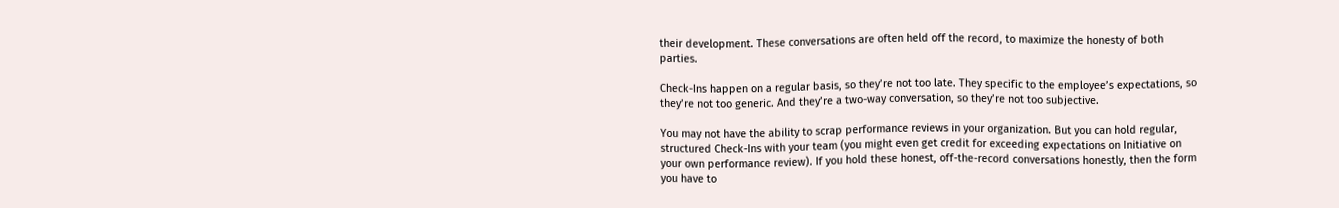their development. These conversations are often held off the record, to maximize the honesty of both parties.

Check-Ins happen on a regular basis, so they’re not too late. They specific to the employee’s expectations, so they’re not too generic. And they’re a two-way conversation, so they’re not too subjective.

You may not have the ability to scrap performance reviews in your organization. But you can hold regular, structured Check-Ins with your team (you might even get credit for exceeding expectations on Initiative on your own performance review). If you hold these honest, off-the-record conversations honestly, then the form you have to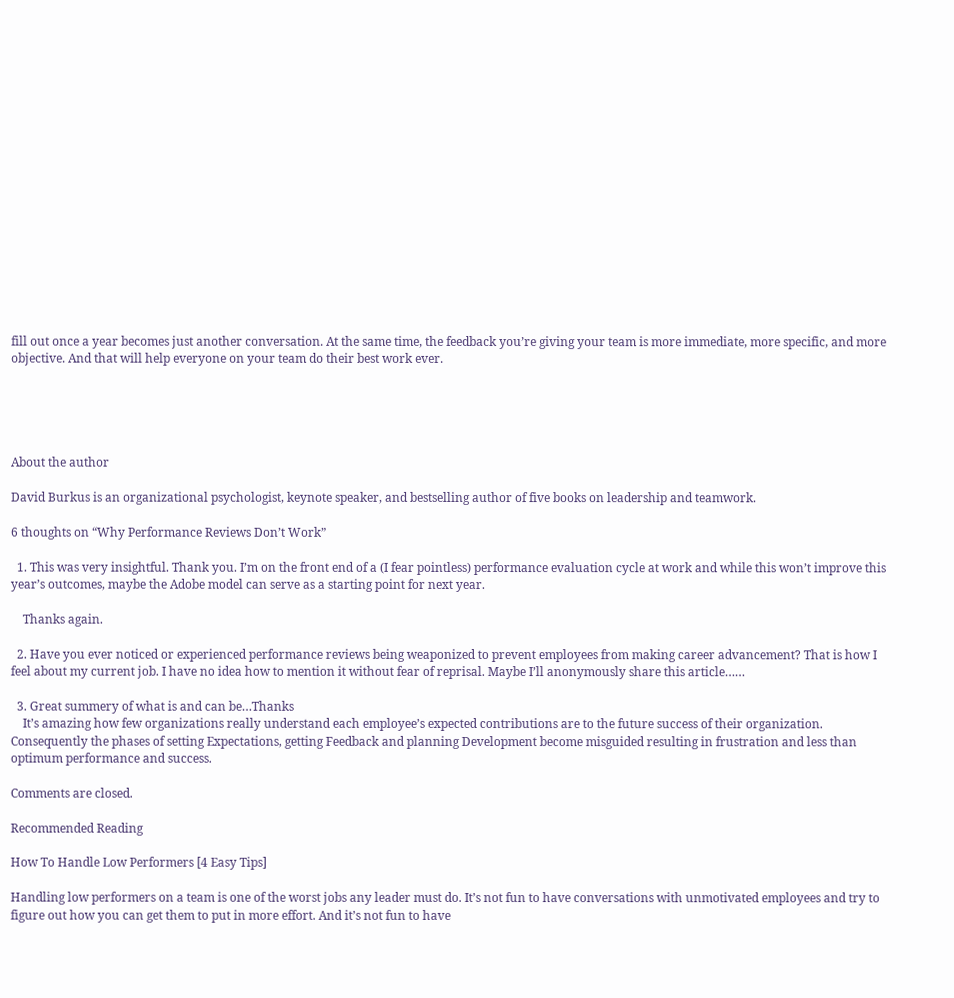fill out once a year becomes just another conversation. At the same time, the feedback you’re giving your team is more immediate, more specific, and more objective. And that will help everyone on your team do their best work ever.





About the author

David Burkus is an organizational psychologist, keynote speaker, and bestselling author of five books on leadership and teamwork.

6 thoughts on “Why Performance Reviews Don’t Work”

  1. This was very insightful. Thank you. I’m on the front end of a (I fear pointless) performance evaluation cycle at work and while this won’t improve this year’s outcomes, maybe the Adobe model can serve as a starting point for next year.

    Thanks again.

  2. Have you ever noticed or experienced performance reviews being weaponized to prevent employees from making career advancement? That is how I feel about my current job. I have no idea how to mention it without fear of reprisal. Maybe I’ll anonymously share this article……

  3. Great summery of what is and can be…Thanks
    It’s amazing how few organizations really understand each employee’s expected contributions are to the future success of their organization. Consequently the phases of setting Expectations, getting Feedback and planning Development become misguided resulting in frustration and less than optimum performance and success.

Comments are closed.

Recommended Reading

How To Handle Low Performers [4 Easy Tips]

Handling low performers on a team is one of the worst jobs any leader must do. It’s not fun to have conversations with unmotivated employees and try to figure out how you can get them to put in more effort. And it’s not fun to have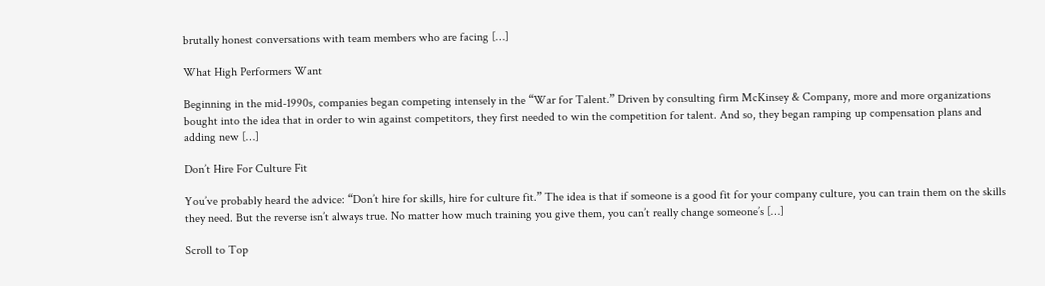brutally honest conversations with team members who are facing […]

What High Performers Want

Beginning in the mid-1990s, companies began competing intensely in the “War for Talent.” Driven by consulting firm McKinsey & Company, more and more organizations bought into the idea that in order to win against competitors, they first needed to win the competition for talent. And so, they began ramping up compensation plans and adding new […]

Don’t Hire For Culture Fit

You’ve probably heard the advice: “Don’t hire for skills, hire for culture fit.” The idea is that if someone is a good fit for your company culture, you can train them on the skills they need. But the reverse isn’t always true. No matter how much training you give them, you can’t really change someone’s […]

Scroll to Top